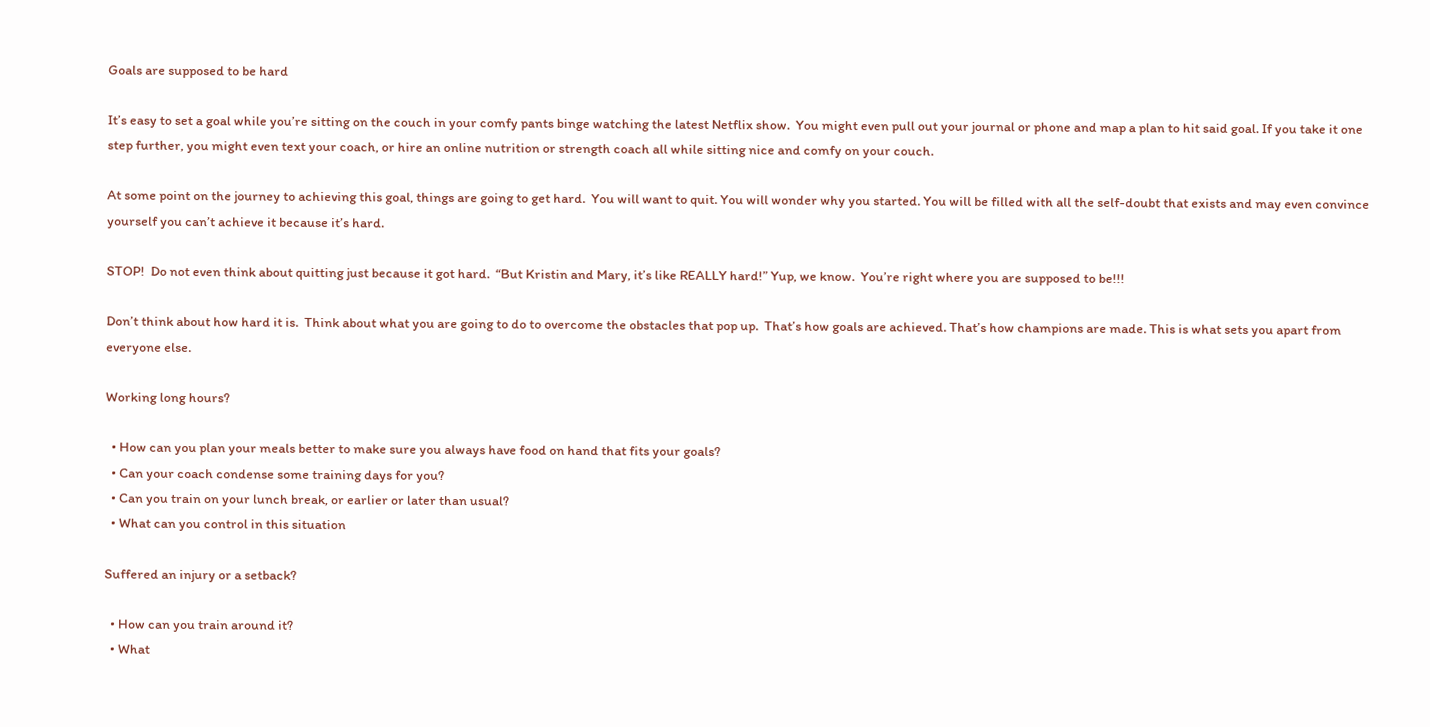Goals are supposed to be hard

It’s easy to set a goal while you’re sitting on the couch in your comfy pants binge watching the latest Netflix show.  You might even pull out your journal or phone and map a plan to hit said goal. If you take it one step further, you might even text your coach, or hire an online nutrition or strength coach all while sitting nice and comfy on your couch.

At some point on the journey to achieving this goal, things are going to get hard.  You will want to quit. You will wonder why you started. You will be filled with all the self-doubt that exists and may even convince yourself you can’t achieve it because it’s hard.

STOP!  Do not even think about quitting just because it got hard.  “But Kristin and Mary, it’s like REALLY hard!” Yup, we know.  You’re right where you are supposed to be!!!

Don’t think about how hard it is.  Think about what you are going to do to overcome the obstacles that pop up.  That’s how goals are achieved. That’s how champions are made. This is what sets you apart from everyone else.

Working long hours?

  • How can you plan your meals better to make sure you always have food on hand that fits your goals?
  • Can your coach condense some training days for you?
  • Can you train on your lunch break, or earlier or later than usual?
  • What can you control in this situation

Suffered an injury or a setback?

  • How can you train around it?
  • What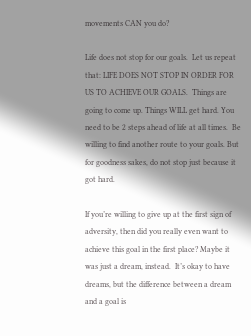movements CAN you do?

Life does not stop for our goals.  Let us repeat that: LIFE DOES NOT STOP IN ORDER FOR US TO ACHIEVE OUR GOALS.  Things are going to come up. Things WILL get hard. You need to be 2 steps ahead of life at all times.  Be willing to find another route to your goals. But for goodness sakes, do not stop just because it got hard.

If you’re willing to give up at the first sign of adversity, then did you really even want to achieve this goal in the first place? Maybe it was just a dream, instead.  It’s okay to have dreams, but the difference between a dream and a goal is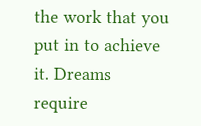the work that you put in to achieve it. Dreams require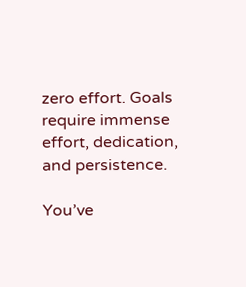zero effort. Goals require immense effort, dedication, and persistence.

You’ve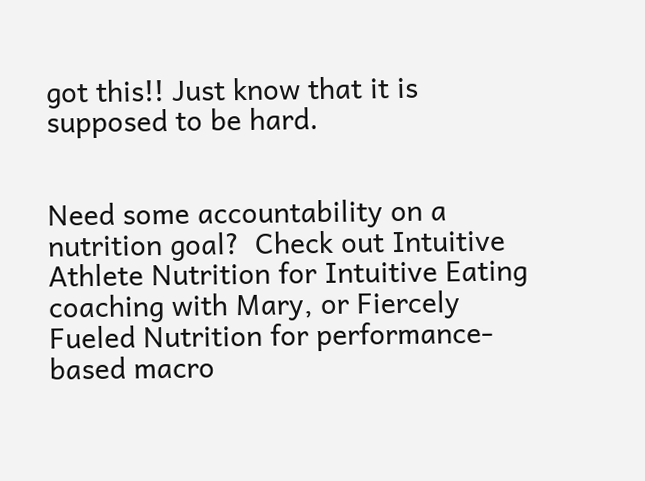got this!! Just know that it is supposed to be hard.


Need some accountability on a nutrition goal?  Check out Intuitive Athlete Nutrition for Intuitive Eating coaching with Mary, or Fiercely Fueled Nutrition for performance-based macro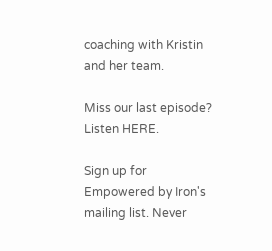coaching with Kristin and her team.

Miss our last episode? Listen HERE.

Sign up for Empowered by Iron's mailing list. Never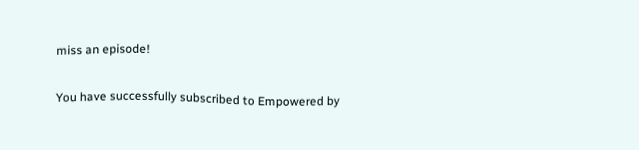miss an episode!

You have successfully subscribed to Empowered by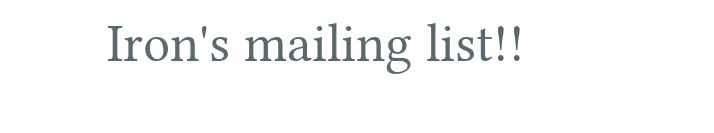Iron's mailing list!!